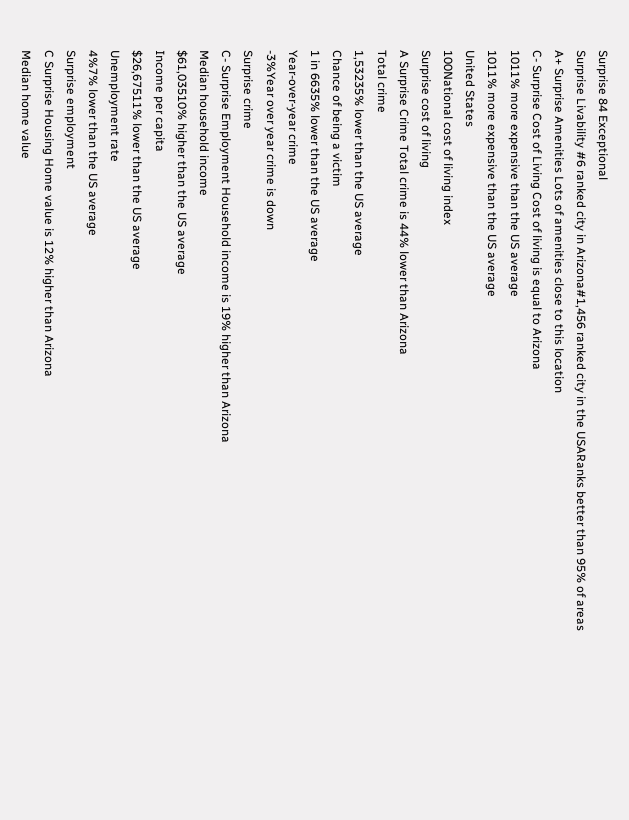Surprise 84 Exceptional
Surprise Livability #6 ranked city in Arizona#1,456 ranked city in the USARanks better than 95% of areas
A+ Surprise Amenities Lots of amenities close to this location
C- Surprise Cost of Living Cost of living is equal to Arizona
1011% more expensive than the US average
1011% more expensive than the US average
United States
100National cost of living index
Surprise cost of living
A Surprise Crime Total crime is 44% lower than Arizona
Total crime
1,53235% lower than the US average
Chance of being a victim
1 in 6635% lower than the US average
Year-over-year crime
-3%Year over year crime is down
Surprise crime
C- Surprise Employment Household income is 19% higher than Arizona
Median household income
$61,03510% higher than the US average
Income per capita
$26,67511% lower than the US average
Unemployment rate
4%7% lower than the US average
Surprise employment
C Surprise Housing Home value is 12% higher than Arizona
Median home value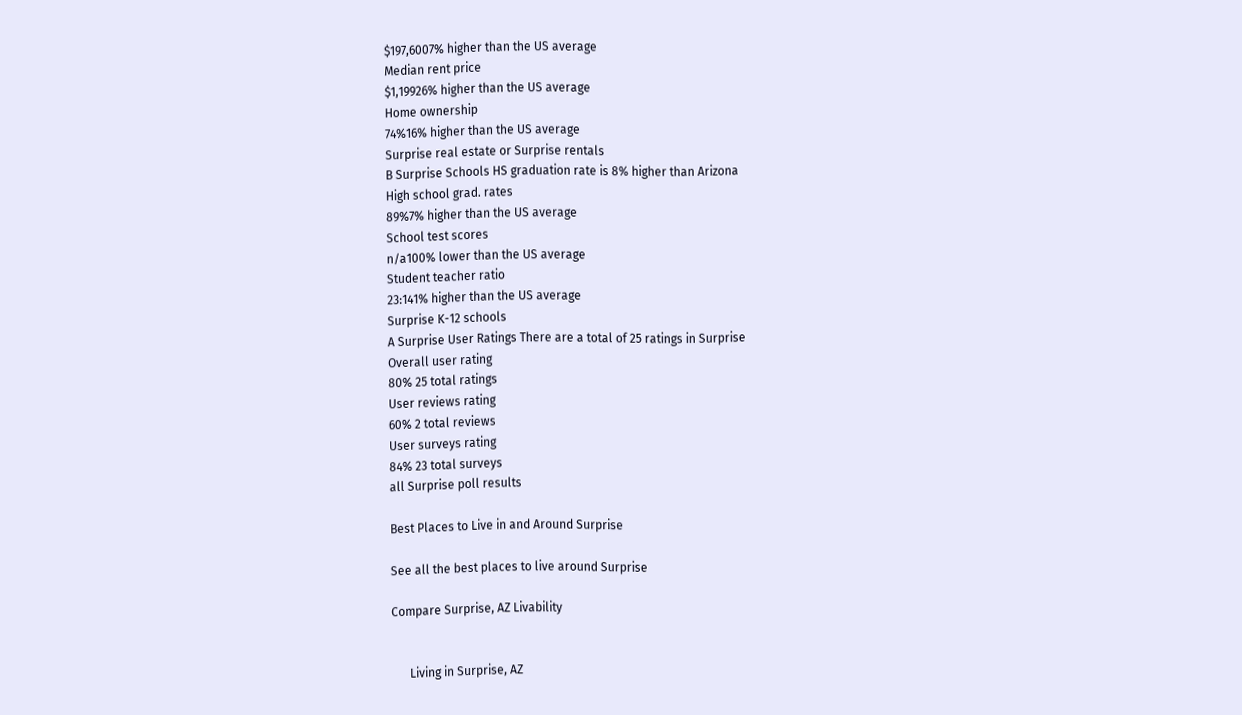$197,6007% higher than the US average
Median rent price
$1,19926% higher than the US average
Home ownership
74%16% higher than the US average
Surprise real estate or Surprise rentals
B Surprise Schools HS graduation rate is 8% higher than Arizona
High school grad. rates
89%7% higher than the US average
School test scores
n/a100% lower than the US average
Student teacher ratio
23:141% higher than the US average
Surprise K-12 schools
A Surprise User Ratings There are a total of 25 ratings in Surprise
Overall user rating
80% 25 total ratings
User reviews rating
60% 2 total reviews
User surveys rating
84% 23 total surveys
all Surprise poll results

Best Places to Live in and Around Surprise

See all the best places to live around Surprise

Compare Surprise, AZ Livability


      Living in Surprise, AZ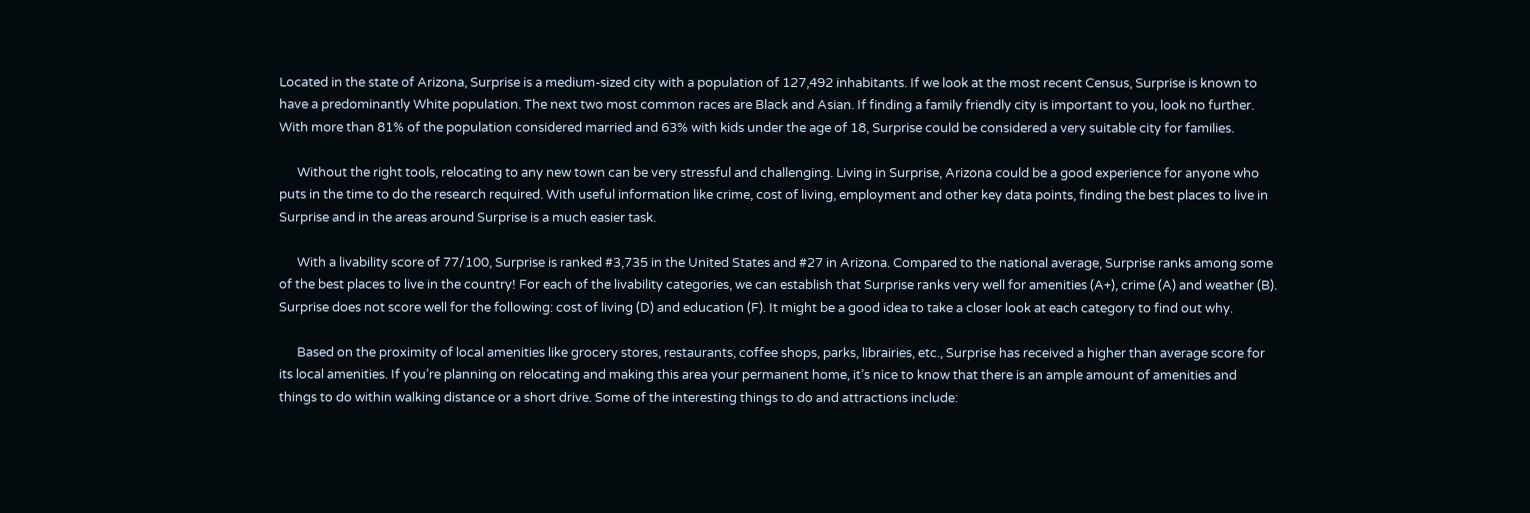Located in the state of Arizona, Surprise is a medium-sized city with a population of 127,492 inhabitants. If we look at the most recent Census, Surprise is known to have a predominantly White population. The next two most common races are Black and Asian. If finding a family friendly city is important to you, look no further. With more than 81% of the population considered married and 63% with kids under the age of 18, Surprise could be considered a very suitable city for families.

      Without the right tools, relocating to any new town can be very stressful and challenging. Living in Surprise, Arizona could be a good experience for anyone who puts in the time to do the research required. With useful information like crime, cost of living, employment and other key data points, finding the best places to live in Surprise and in the areas around Surprise is a much easier task.

      With a livability score of 77/100, Surprise is ranked #3,735 in the United States and #27 in Arizona. Compared to the national average, Surprise ranks among some of the best places to live in the country! For each of the livability categories, we can establish that Surprise ranks very well for amenities (A+), crime (A) and weather (B). Surprise does not score well for the following: cost of living (D) and education (F). It might be a good idea to take a closer look at each category to find out why.

      Based on the proximity of local amenities like grocery stores, restaurants, coffee shops, parks, librairies, etc., Surprise has received a higher than average score for its local amenities. If you’re planning on relocating and making this area your permanent home, it’s nice to know that there is an ample amount of amenities and things to do within walking distance or a short drive. Some of the interesting things to do and attractions include: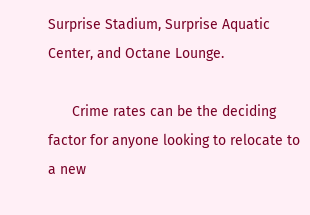Surprise Stadium, Surprise Aquatic Center, and Octane Lounge.

      Crime rates can be the deciding factor for anyone looking to relocate to a new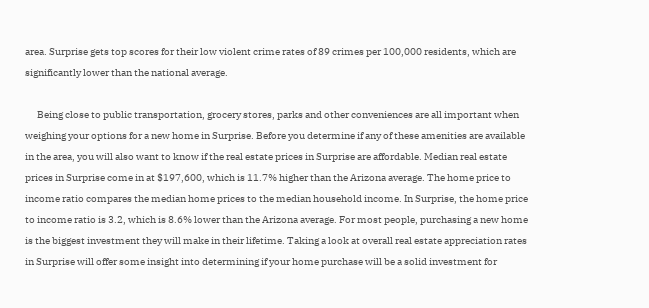area. Surprise gets top scores for their low violent crime rates of 89 crimes per 100,000 residents, which are significantly lower than the national average.

      Being close to public transportation, grocery stores, parks and other conveniences are all important when weighing your options for a new home in Surprise. Before you determine if any of these amenities are available in the area, you will also want to know if the real estate prices in Surprise are affordable. Median real estate prices in Surprise come in at $197,600, which is 11.7% higher than the Arizona average. The home price to income ratio compares the median home prices to the median household income. In Surprise, the home price to income ratio is 3.2, which is 8.6% lower than the Arizona average. For most people, purchasing a new home is the biggest investment they will make in their lifetime. Taking a look at overall real estate appreciation rates in Surprise will offer some insight into determining if your home purchase will be a solid investment for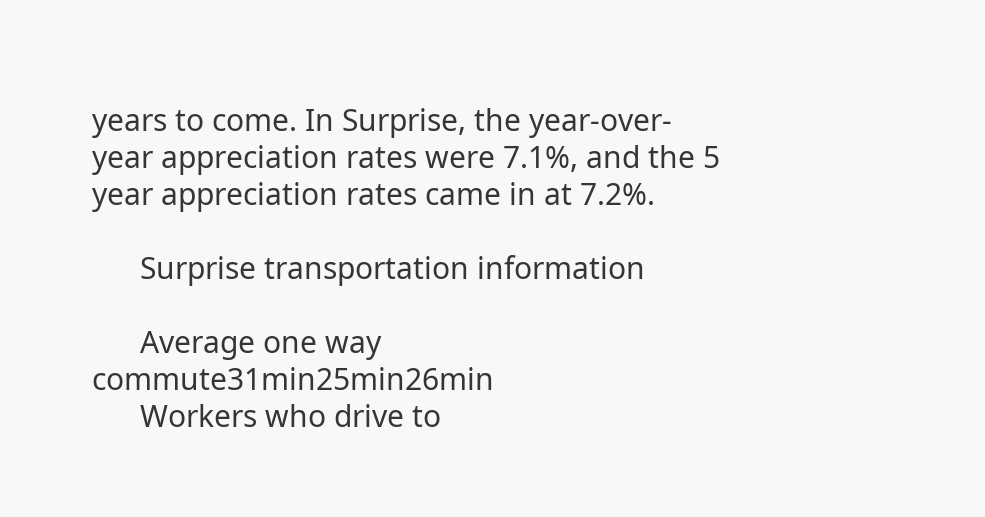years to come. In Surprise, the year-over-year appreciation rates were 7.1%, and the 5 year appreciation rates came in at 7.2%.

      Surprise transportation information

      Average one way commute31min25min26min
      Workers who drive to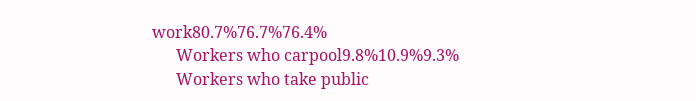work80.7%76.7%76.4%
      Workers who carpool9.8%10.9%9.3%
      Workers who take public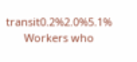transit0.2%2.0%5.1%
      Workers who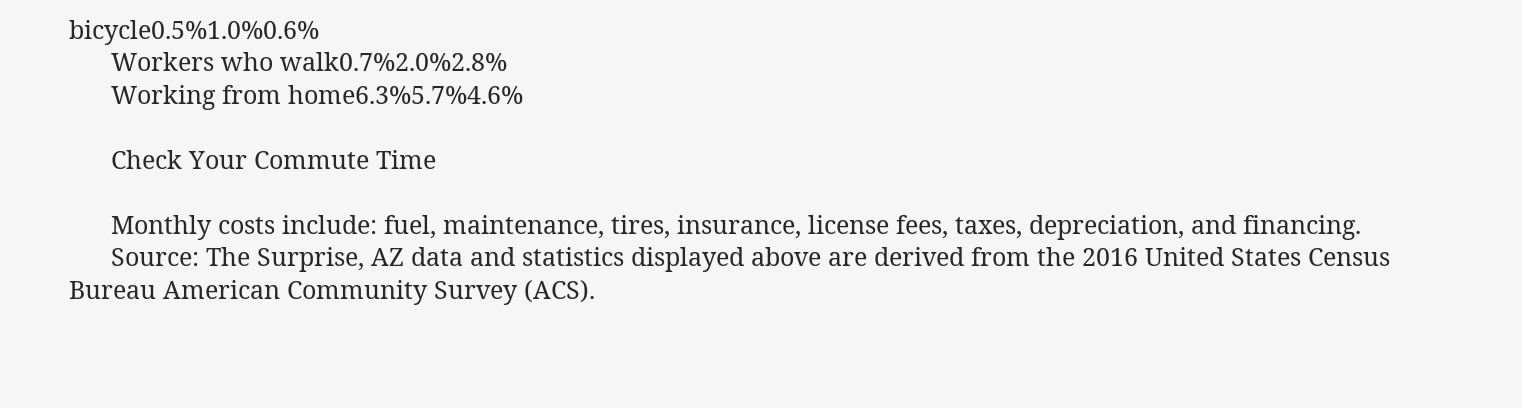bicycle0.5%1.0%0.6%
      Workers who walk0.7%2.0%2.8%
      Working from home6.3%5.7%4.6%

      Check Your Commute Time

      Monthly costs include: fuel, maintenance, tires, insurance, license fees, taxes, depreciation, and financing.
      Source: The Surprise, AZ data and statistics displayed above are derived from the 2016 United States Census Bureau American Community Survey (ACS).